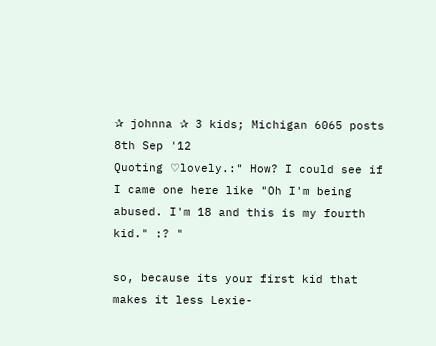✰ johnna ✰ 3 kids; Michigan 6065 posts
8th Sep '12
Quoting ♡lovely.:" How? I could see if I came one here like "Oh I'm being abused. I'm 18 and this is my fourth kid." :? "

so, because its your first kid that makes it less Lexie-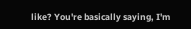like? You're basically saying, I'm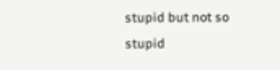stupid but not so stupid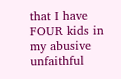that I have FOUR kids in my abusive unfaithful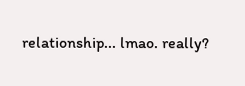relationship... lmao. really?